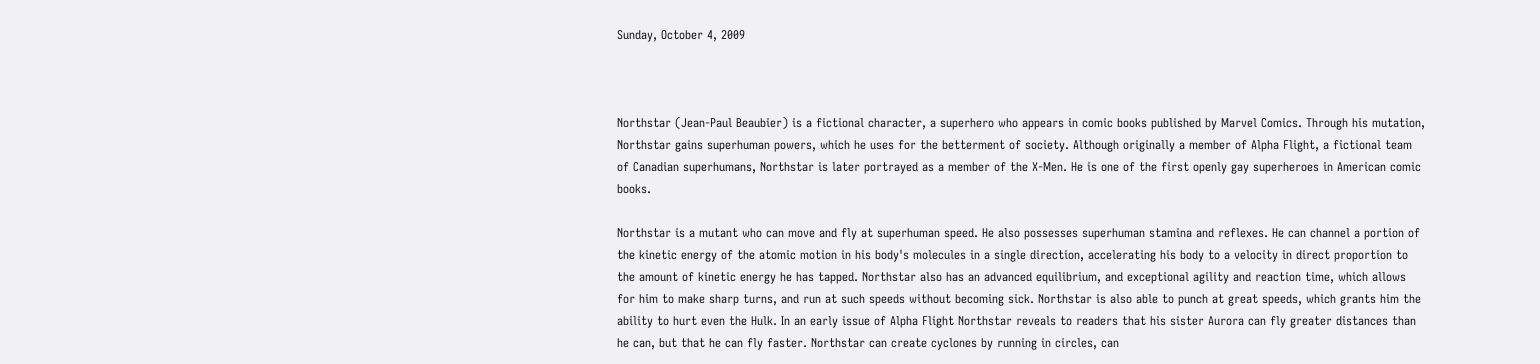Sunday, October 4, 2009



Northstar (Jean-Paul Beaubier) is a fictional character, a superhero who appears in comic books published by Marvel Comics. Through his mutation, Northstar gains superhuman powers, which he uses for the betterment of society. Although originally a member of Alpha Flight, a fictional team of Canadian superhumans, Northstar is later portrayed as a member of the X-Men. He is one of the first openly gay superheroes in American comic books.

Northstar is a mutant who can move and fly at superhuman speed. He also possesses superhuman stamina and reflexes. He can channel a portion of the kinetic energy of the atomic motion in his body's molecules in a single direction, accelerating his body to a velocity in direct proportion to the amount of kinetic energy he has tapped. Northstar also has an advanced equilibrium, and exceptional agility and reaction time, which allows for him to make sharp turns, and run at such speeds without becoming sick. Northstar is also able to punch at great speeds, which grants him the ability to hurt even the Hulk. In an early issue of Alpha Flight Northstar reveals to readers that his sister Aurora can fly greater distances than he can, but that he can fly faster. Northstar can create cyclones by running in circles, can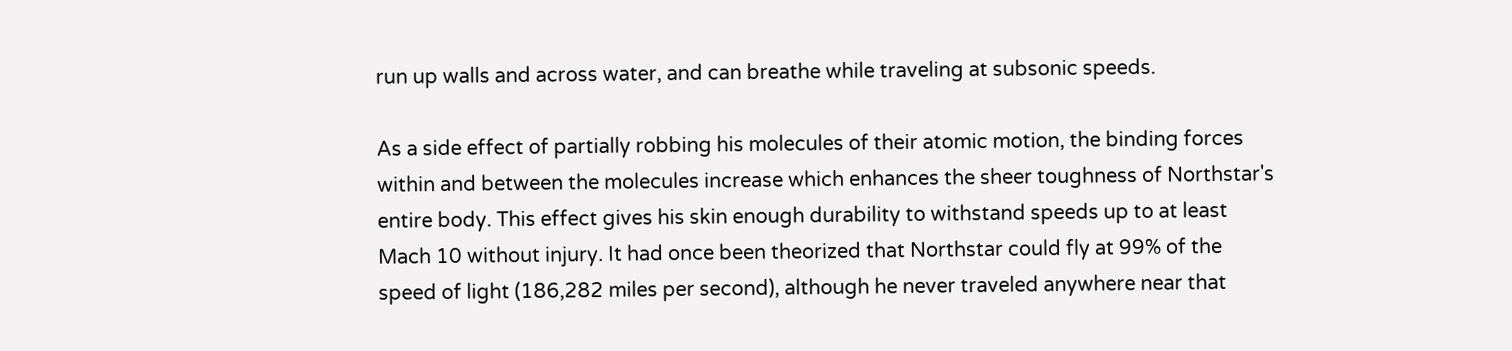run up walls and across water, and can breathe while traveling at subsonic speeds.

As a side effect of partially robbing his molecules of their atomic motion, the binding forces within and between the molecules increase which enhances the sheer toughness of Northstar's entire body. This effect gives his skin enough durability to withstand speeds up to at least Mach 10 without injury. It had once been theorized that Northstar could fly at 99% of the speed of light (186,282 miles per second), although he never traveled anywhere near that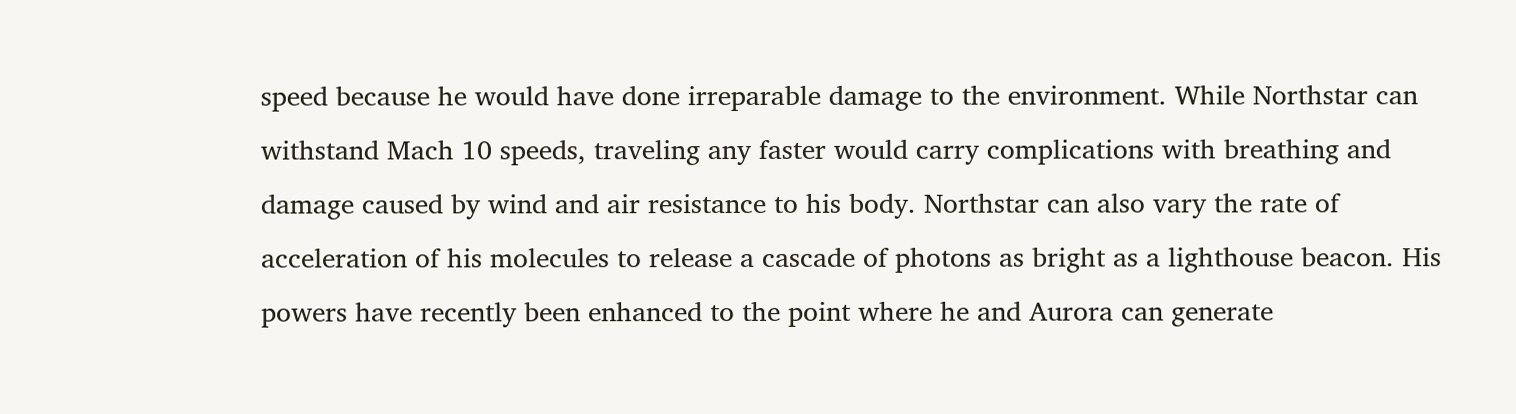speed because he would have done irreparable damage to the environment. While Northstar can withstand Mach 10 speeds, traveling any faster would carry complications with breathing and damage caused by wind and air resistance to his body. Northstar can also vary the rate of acceleration of his molecules to release a cascade of photons as bright as a lighthouse beacon. His powers have recently been enhanced to the point where he and Aurora can generate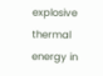explosive thermal energy in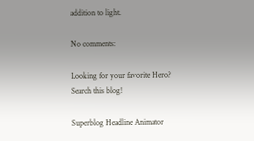addition to light.

No comments:

Looking for your favorite Hero? Search this blog!

Superblog Headline Animator